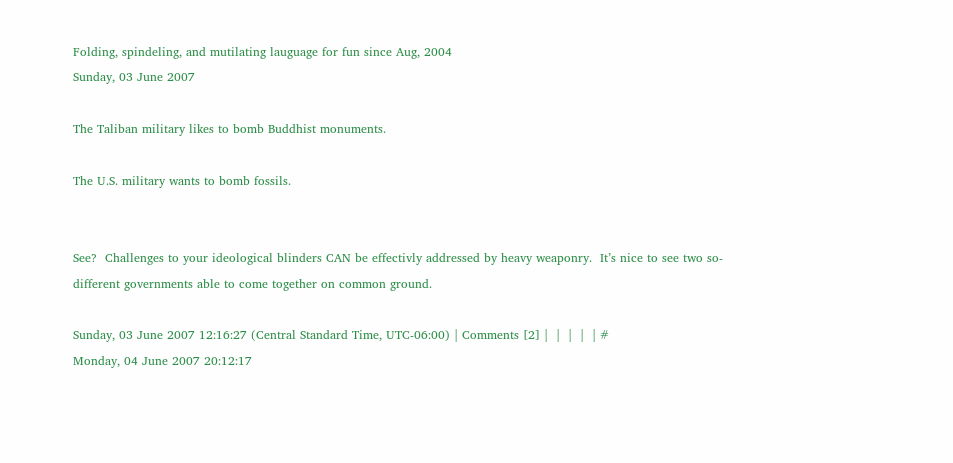Folding, spindeling, and mutilating lauguage for fun since Aug, 2004
Sunday, 03 June 2007

The Taliban military likes to bomb Buddhist monuments.

The U.S. military wants to bomb fossils.


See?  Challenges to your ideological blinders CAN be effectivly addressed by heavy weaponry.  It’s nice to see two so-different governments able to come together on common ground.

Sunday, 03 June 2007 12:16:27 (Central Standard Time, UTC-06:00) | Comments [2] |  |  |  |  | #
Monday, 04 June 2007 20:12:17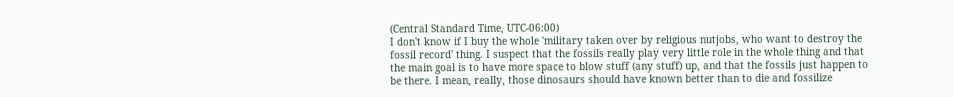(Central Standard Time, UTC-06:00)
I don't know if I buy the whole 'military taken over by religious nutjobs, who want to destroy the fossil record' thing. I suspect that the fossils really play very little role in the whole thing and that the main goal is to have more space to blow stuff (any stuff) up, and that the fossils just happen to be there. I mean, really, those dinosaurs should have known better than to die and fossilize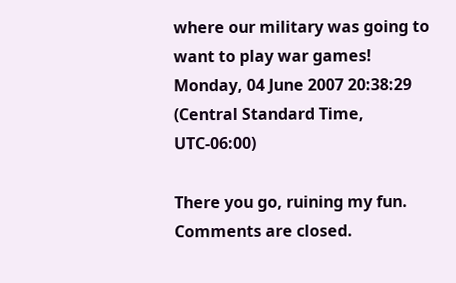where our military was going to want to play war games!
Monday, 04 June 2007 20:38:29 (Central Standard Time, UTC-06:00)

There you go, ruining my fun.
Comments are closed.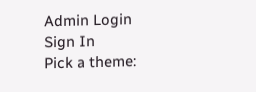Admin Login
Sign In
Pick a theme: